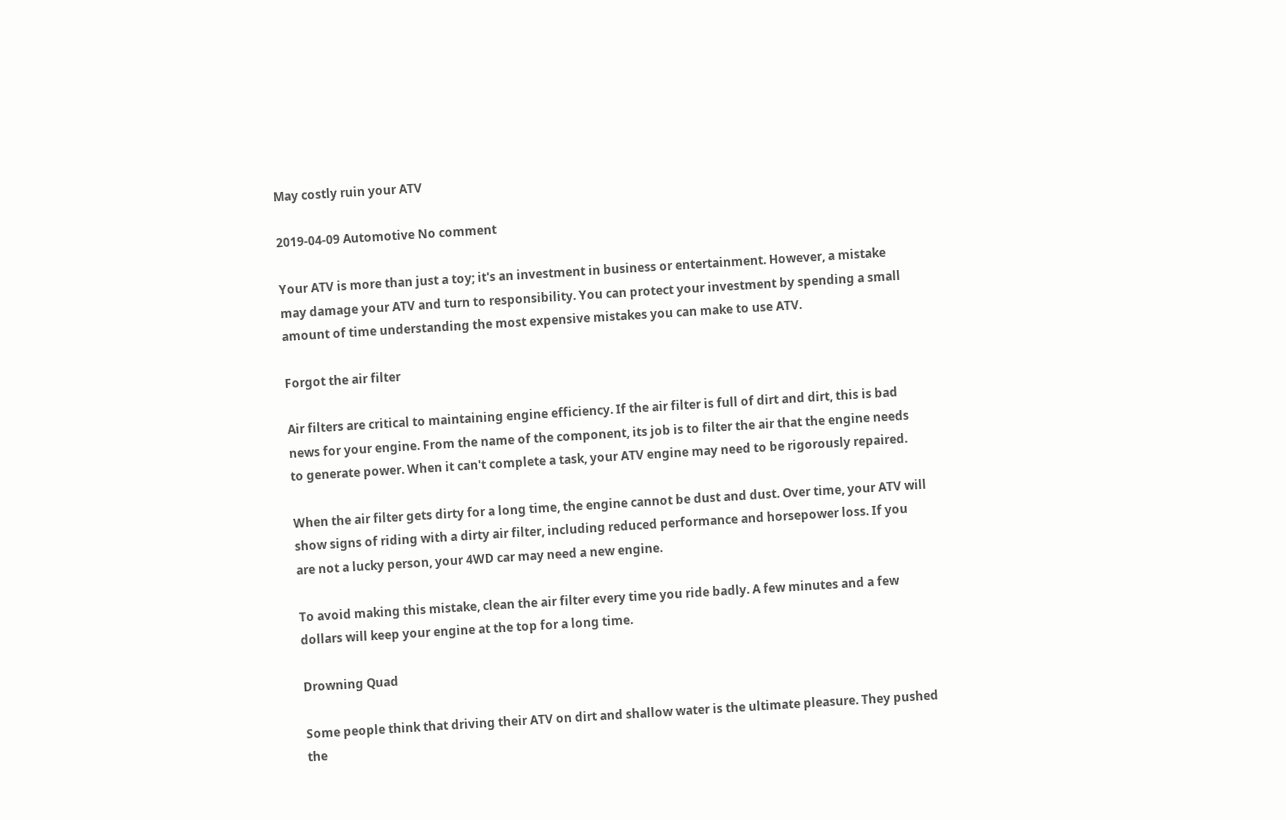May costly ruin your ATV

2019-04-09 Automotive No comment

Your ATV is more than just a toy; it's an investment in business or entertainment. However, a mistake may damage your ATV and turn to responsibility. You can protect your investment by spending a small amount of time understanding the most expensive mistakes you can make to use ATV.

Forgot the air filter

Air filters are critical to maintaining engine efficiency. If the air filter is full of dirt and dirt, this is bad news for your engine. From the name of the component, its job is to filter the air that the engine needs to generate power. When it can't complete a task, your ATV engine may need to be rigorously repaired.

When the air filter gets dirty for a long time, the engine cannot be dust and dust. Over time, your ATV will show signs of riding with a dirty air filter, including reduced performance and horsepower loss. If you are not a lucky person, your 4WD car may need a new engine.

To avoid making this mistake, clean the air filter every time you ride badly. A few minutes and a few dollars will keep your engine at the top for a long time.

Drowning Quad

Some people think that driving their ATV on dirt and shallow water is the ultimate pleasure. They pushed the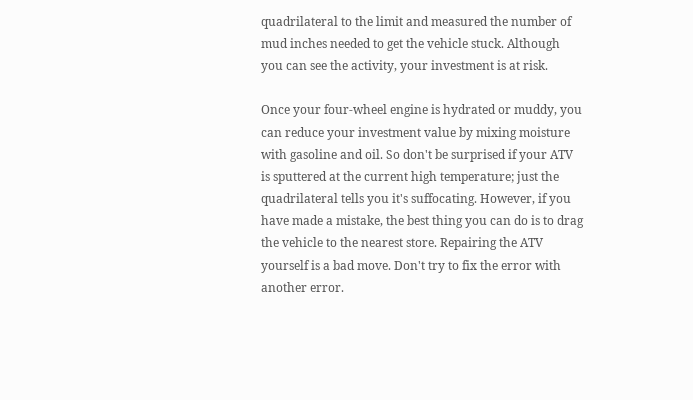quadrilateral to the limit and measured the number of mud inches needed to get the vehicle stuck. Although you can see the activity, your investment is at risk.

Once your four-wheel engine is hydrated or muddy, you can reduce your investment value by mixing moisture with gasoline and oil. So don't be surprised if your ATV is sputtered at the current high temperature; just the quadrilateral tells you it's suffocating. However, if you have made a mistake, the best thing you can do is to drag the vehicle to the nearest store. Repairing the ATV yourself is a bad move. Don't try to fix the error with another error.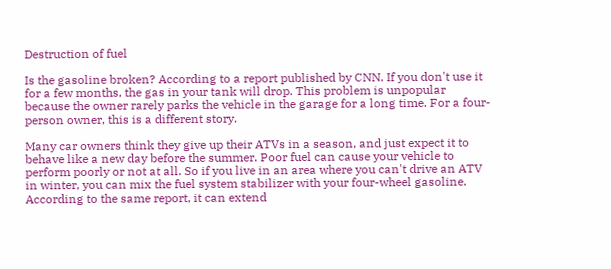Destruction of fuel

Is the gasoline broken? According to a report published by CNN. If you don't use it for a few months, the gas in your tank will drop. This problem is unpopular because the owner rarely parks the vehicle in the garage for a long time. For a four-person owner, this is a different story.

Many car owners think they give up their ATVs in a season, and just expect it to behave like a new day before the summer. Poor fuel can cause your vehicle to perform poorly or not at all. So if you live in an area where you can't drive an ATV in winter, you can mix the fuel system stabilizer with your four-wheel gasoline. According to the same report, it can extend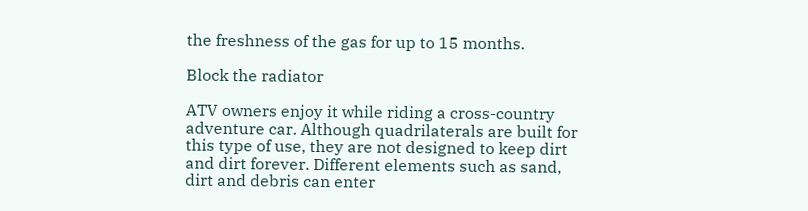the freshness of the gas for up to 15 months.

Block the radiator

ATV owners enjoy it while riding a cross-country adventure car. Although quadrilaterals are built for this type of use, they are not designed to keep dirt and dirt forever. Different elements such as sand, dirt and debris can enter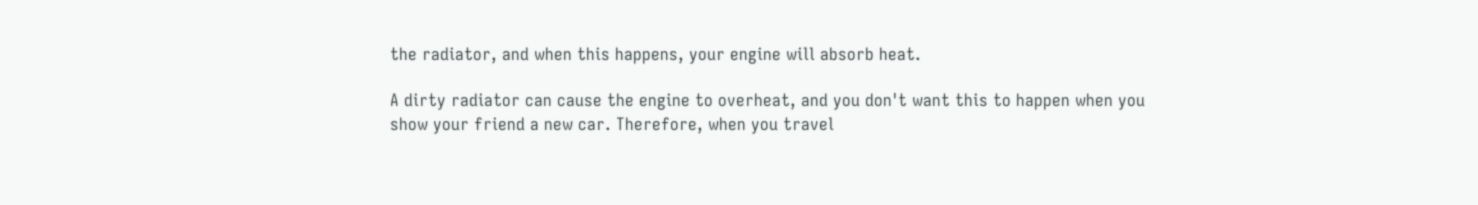the radiator, and when this happens, your engine will absorb heat.

A dirty radiator can cause the engine to overheat, and you don't want this to happen when you show your friend a new car. Therefore, when you travel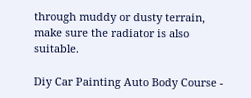through muddy or dusty terrain, make sure the radiator is also suitable.

Diy Car Painting Auto Body Course -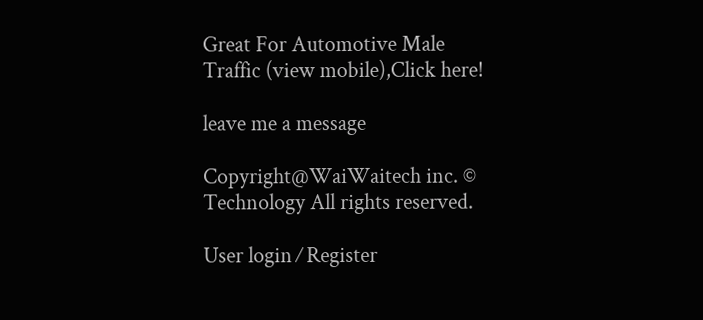Great For Automotive Male Traffic (view mobile),Click here!

leave me a message

Copyright@WaiWaitech inc. © Technology All rights reserved.

User login ⁄ Register